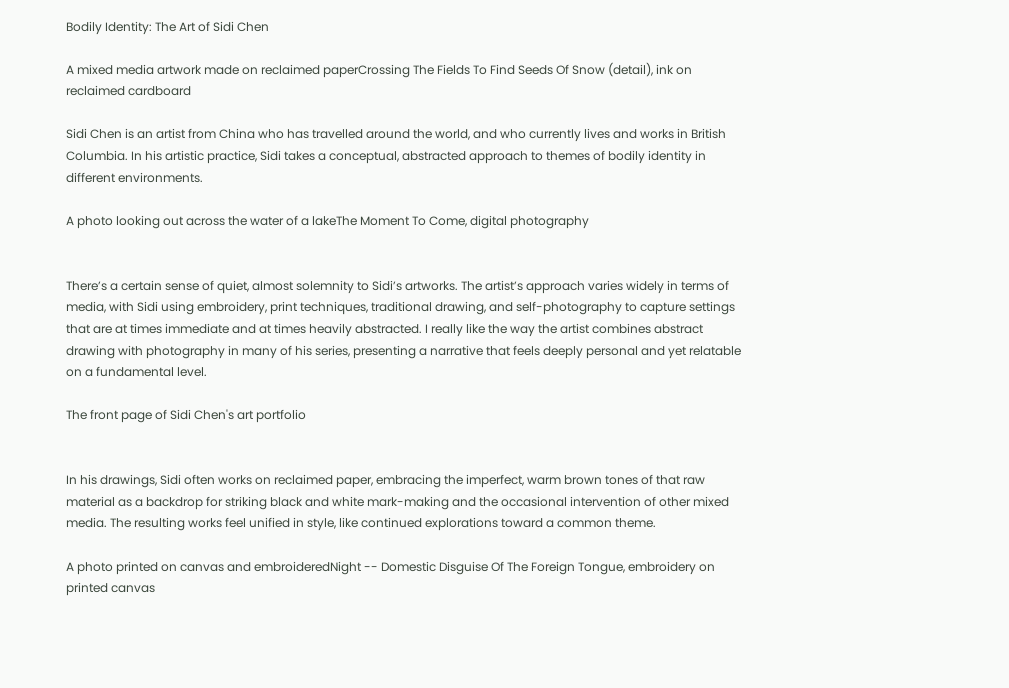Bodily Identity: The Art of Sidi Chen

A mixed media artwork made on reclaimed paperCrossing The Fields To Find Seeds Of Snow (detail), ink on reclaimed cardboard

Sidi Chen is an artist from China who has travelled around the world, and who currently lives and works in British Columbia. In his artistic practice, Sidi takes a conceptual, abstracted approach to themes of bodily identity in different environments.

A photo looking out across the water of a lakeThe Moment To Come, digital photography


There’s a certain sense of quiet, almost solemnity to Sidi’s artworks. The artist’s approach varies widely in terms of media, with Sidi using embroidery, print techniques, traditional drawing, and self-photography to capture settings that are at times immediate and at times heavily abstracted. I really like the way the artist combines abstract drawing with photography in many of his series, presenting a narrative that feels deeply personal and yet relatable on a fundamental level.

The front page of Sidi Chen's art portfolio


In his drawings, Sidi often works on reclaimed paper, embracing the imperfect, warm brown tones of that raw material as a backdrop for striking black and white mark-making and the occasional intervention of other mixed media. The resulting works feel unified in style, like continued explorations toward a common theme.

A photo printed on canvas and embroideredNight -- Domestic Disguise Of The Foreign Tongue, embroidery on printed canvas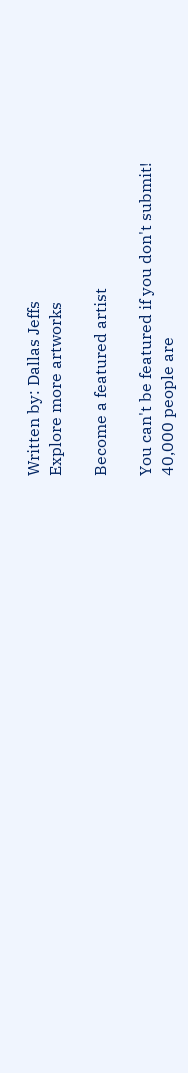Written by: Dallas Jeffs
Explore more artworks

Become a featured artist

You can't be featured if you don't submit!
40,000 people are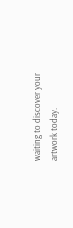waiting to discover your artwork today.